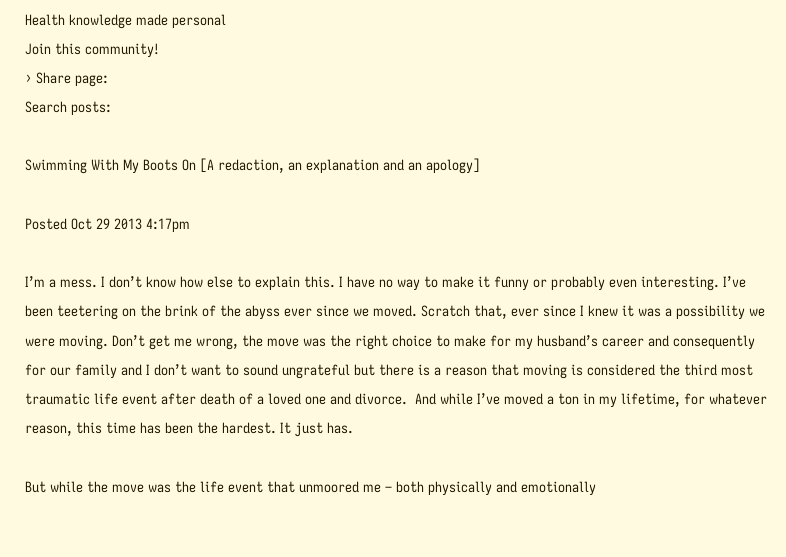Health knowledge made personal
Join this community!
› Share page:
Search posts:

Swimming With My Boots On [A redaction, an explanation and an apology]

Posted Oct 29 2013 4:17pm

I’m a mess. I don’t know how else to explain this. I have no way to make it funny or probably even interesting. I’ve been teetering on the brink of the abyss ever since we moved. Scratch that, ever since I knew it was a possibility we were moving. Don’t get me wrong, the move was the right choice to make for my husband’s career and consequently for our family and I don’t want to sound ungrateful but there is a reason that moving is considered the third most traumatic life event after death of a loved one and divorce.  And while I’ve moved a ton in my lifetime, for whatever reason, this time has been the hardest. It just has.

But while the move was the life event that unmoored me – both physically and emotionally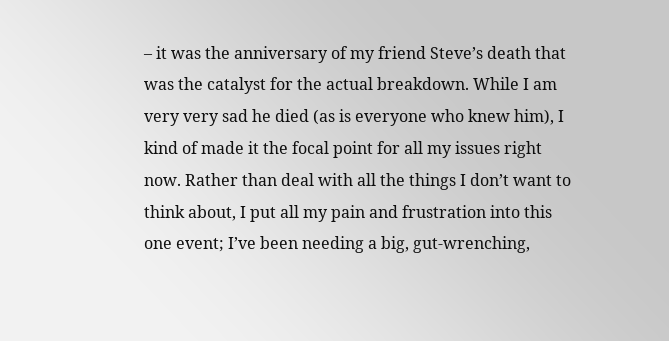– it was the anniversary of my friend Steve’s death that was the catalyst for the actual breakdown. While I am very very sad he died (as is everyone who knew him), I kind of made it the focal point for all my issues right now. Rather than deal with all the things I don’t want to think about, I put all my pain and frustration into this one event; I’ve been needing a big, gut-wrenching,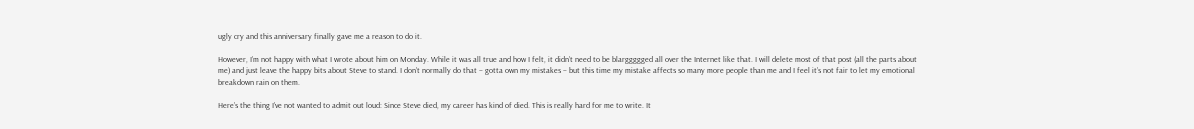ugly cry and this anniversary finally gave me a reason to do it.

However, I’m not happy with what I wrote about him on Monday. While it was all true and how I felt, it didn’t need to be blarggggged all over the Internet like that. I will delete most of that post (all the parts about me) and just leave the happy bits about Steve to stand. I don’t normally do that – gotta own my mistakes – but this time my mistake affects so many more people than me and I feel it’s not fair to let my emotional breakdown rain on them.

Here’s the thing I’ve not wanted to admit out loud: Since Steve died, my career has kind of died. This is really hard for me to write. It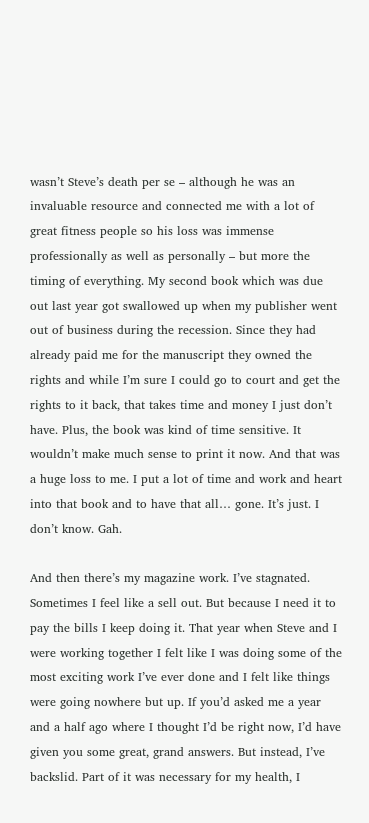wasn’t Steve’s death per se – although he was an invaluable resource and connected me with a lot of great fitness people so his loss was immense professionally as well as personally – but more the timing of everything. My second book which was due out last year got swallowed up when my publisher went out of business during the recession. Since they had already paid me for the manuscript they owned the rights and while I’m sure I could go to court and get the rights to it back, that takes time and money I just don’t have. Plus, the book was kind of time sensitive. It wouldn’t make much sense to print it now. And that was a huge loss to me. I put a lot of time and work and heart into that book and to have that all… gone. It’s just. I don’t know. Gah.

And then there’s my magazine work. I’ve stagnated. Sometimes I feel like a sell out. But because I need it to pay the bills I keep doing it. That year when Steve and I were working together I felt like I was doing some of the most exciting work I’ve ever done and I felt like things were going nowhere but up. If you’d asked me a year and a half ago where I thought I’d be right now, I’d have given you some great, grand answers. But instead, I’ve backslid. Part of it was necessary for my health, I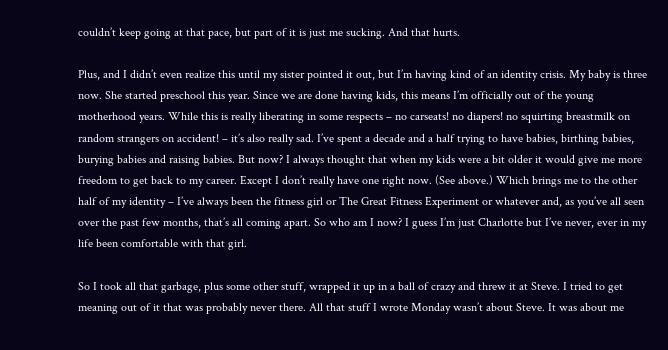couldn’t keep going at that pace, but part of it is just me sucking. And that hurts.

Plus, and I didn’t even realize this until my sister pointed it out, but I’m having kind of an identity crisis. My baby is three now. She started preschool this year. Since we are done having kids, this means I’m officially out of the young motherhood years. While this is really liberating in some respects – no carseats! no diapers! no squirting breastmilk on random strangers on accident! – it’s also really sad. I’ve spent a decade and a half trying to have babies, birthing babies, burying babies and raising babies. But now? I always thought that when my kids were a bit older it would give me more freedom to get back to my career. Except I don’t really have one right now. (See above.) Which brings me to the other half of my identity – I’ve always been the fitness girl or The Great Fitness Experiment or whatever and, as you’ve all seen over the past few months, that’s all coming apart. So who am I now? I guess I’m just Charlotte but I’ve never, ever in my life been comfortable with that girl.

So I took all that garbage, plus some other stuff, wrapped it up in a ball of crazy and threw it at Steve. I tried to get meaning out of it that was probably never there. All that stuff I wrote Monday wasn’t about Steve. It was about me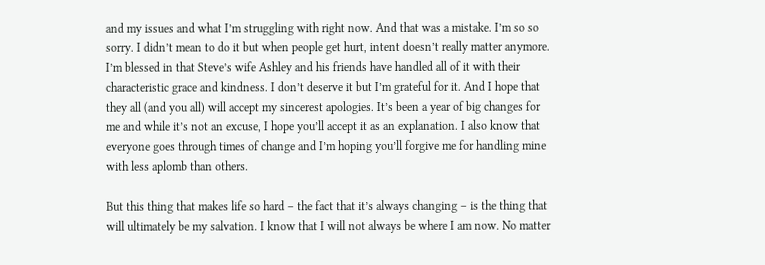and my issues and what I’m struggling with right now. And that was a mistake. I’m so so sorry. I didn’t mean to do it but when people get hurt, intent doesn’t really matter anymore. I’m blessed in that Steve’s wife Ashley and his friends have handled all of it with their characteristic grace and kindness. I don’t deserve it but I’m grateful for it. And I hope that they all (and you all) will accept my sincerest apologies. It’s been a year of big changes for me and while it’s not an excuse, I hope you’ll accept it as an explanation. I also know that everyone goes through times of change and I’m hoping you’ll forgive me for handling mine with less aplomb than others.

But this thing that makes life so hard – the fact that it’s always changing – is the thing that will ultimately be my salvation. I know that I will not always be where I am now. No matter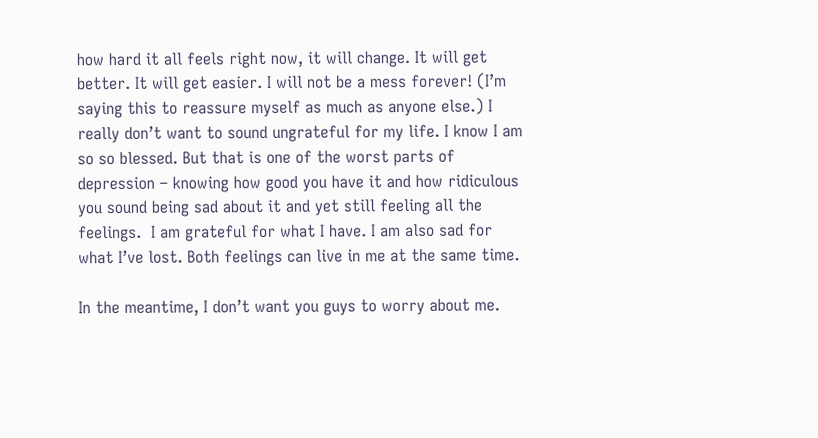how hard it all feels right now, it will change. It will get better. It will get easier. I will not be a mess forever! (I’m saying this to reassure myself as much as anyone else.) I really don’t want to sound ungrateful for my life. I know I am so so blessed. But that is one of the worst parts of depression – knowing how good you have it and how ridiculous you sound being sad about it and yet still feeling all the feelings.  I am grateful for what I have. I am also sad for what I’ve lost. Both feelings can live in me at the same time.

In the meantime, I don’t want you guys to worry about me.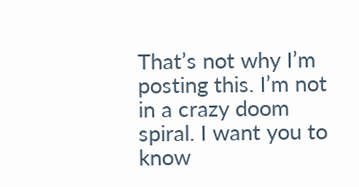That’s not why I’m posting this. I’m not in a crazy doom spiral. I want you to know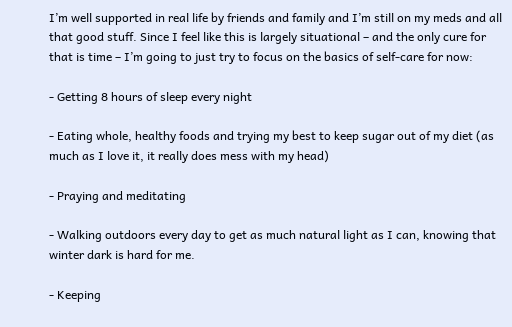I’m well supported in real life by friends and family and I’m still on my meds and all that good stuff. Since I feel like this is largely situational – and the only cure for that is time – I’m going to just try to focus on the basics of self-care for now:

- Getting 8 hours of sleep every night

- Eating whole, healthy foods and trying my best to keep sugar out of my diet (as much as I love it, it really does mess with my head)

- Praying and meditating

- Walking outdoors every day to get as much natural light as I can, knowing that winter dark is hard for me.

- Keeping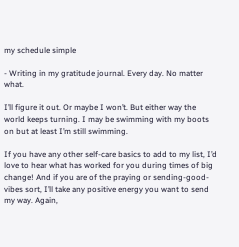my schedule simple

- Writing in my gratitude journal. Every day. No matter what.

I’ll figure it out. Or maybe I won’t. But either way the world keeps turning. I may be swimming with my boots on but at least I’m still swimming.

If you have any other self-care basics to add to my list, I’d love to hear what has worked for you during times of big change! And if you are of the praying or sending-good-vibes sort, I’ll take any positive energy you want to send my way. Again,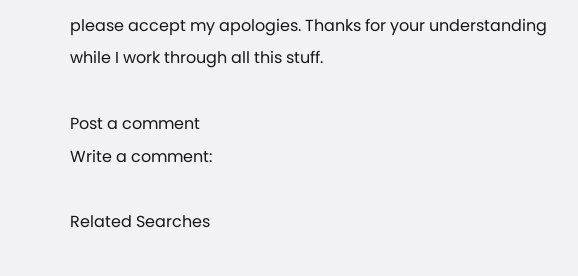please accept my apologies. Thanks for your understanding while I work through all this stuff.

Post a comment
Write a comment:

Related Searches